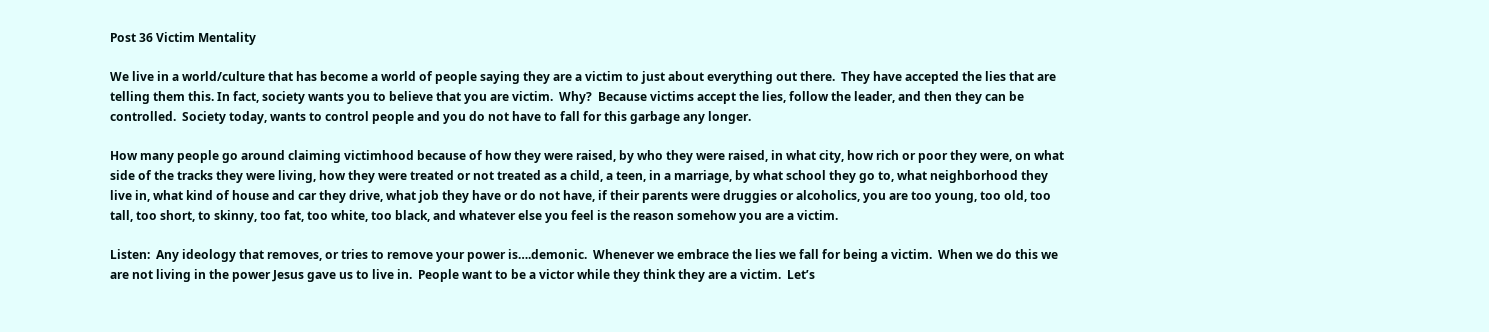Post 36 Victim Mentality

We live in a world/culture that has become a world of people saying they are a victim to just about everything out there.  They have accepted the lies that are telling them this. In fact, society wants you to believe that you are victim.  Why?  Because victims accept the lies, follow the leader, and then they can be controlled.  Society today, wants to control people and you do not have to fall for this garbage any longer.

How many people go around claiming victimhood because of how they were raised, by who they were raised, in what city, how rich or poor they were, on what side of the tracks they were living, how they were treated or not treated as a child, a teen, in a marriage, by what school they go to, what neighborhood they live in, what kind of house and car they drive, what job they have or do not have, if their parents were druggies or alcoholics, you are too young, too old, too tall, too short, to skinny, too fat, too white, too black, and whatever else you feel is the reason somehow you are a victim.

Listen:  Any ideology that removes, or tries to remove your power is….demonic.  Whenever we embrace the lies we fall for being a victim.  When we do this we are not living in the power Jesus gave us to live in.  People want to be a victor while they think they are a victim.  Let’s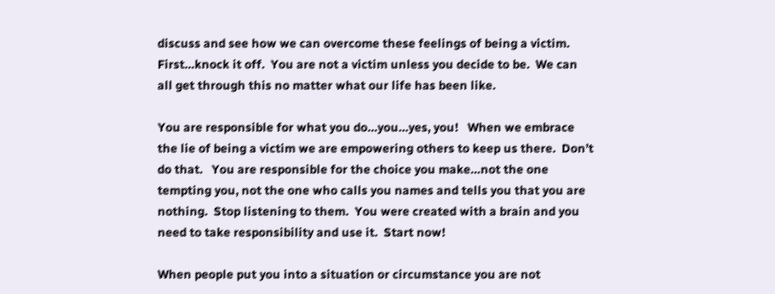discuss and see how we can overcome these feelings of being a victim. First…knock it off.  You are not a victim unless you decide to be.  We can all get through this no matter what our life has been like.

You are responsible for what you do…you…yes, you!   When we embrace the lie of being a victim we are empowering others to keep us there.  Don’t do that.   You are responsible for the choice you make…not the one tempting you, not the one who calls you names and tells you that you are nothing.  Stop listening to them.  You were created with a brain and you need to take responsibility and use it.  Start now!

When people put you into a situation or circumstance you are not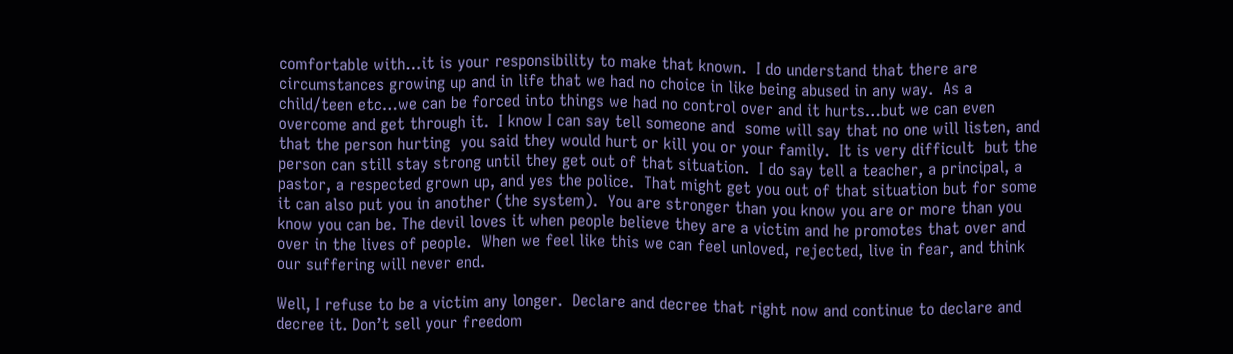comfortable with…it is your responsibility to make that known.  I do understand that there are circumstances growing up and in life that we had no choice in like being abused in any way.  As a child/teen etc…we can be forced into things we had no control over and it hurts…but we can even overcome and get through it.  I know I can say tell someone and  some will say that no one will listen, and that the person hurting  you said they would hurt or kill you or your family.  It is very difficult  but the person can still stay strong until they get out of that situation.  I do say tell a teacher, a principal, a pastor, a respected grown up, and yes the police.  That might get you out of that situation but for some it can also put you in another (the system).  You are stronger than you know you are or more than you know you can be. The devil loves it when people believe they are a victim and he promotes that over and over in the lives of people.  When we feel like this we can feel unloved, rejected, live in fear, and think our suffering will never end.

Well, I refuse to be a victim any longer.  Declare and decree that right now and continue to declare and decree it. Don’t sell your freedom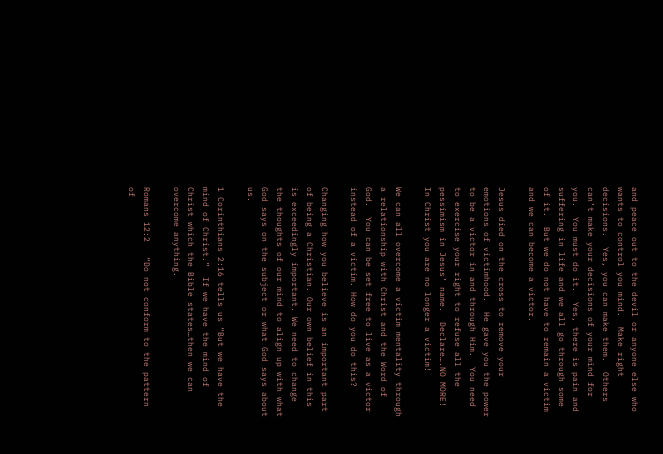and peace out to the devil or anyone else who wants to control you mind.  Make right decisions.  Yes, you can make them.  Others can’t make your decisions of your mind for you.  You must do it.  Yes, there is pain and suffering in life and we all go through some of it.  But we do not have to remain a victim and we can become a victor.

Jesus died on the cross to remove your emotions of victimhood.  He gave you the power to be a victor in and through Him.  You need to exercise your right to refuse all the pessimism in Jesus’ name.  Declare….NO MORE!   In Christ you are no longer a victim!

We can all overcome a victim mentality through a relationship with Christ and the Word of God.  You can be set free to live as a victor instead of a victim. How do you do this?

Changing how you believe is an important part of being a Christian. Our own belief in this is exceedingly important. We need to change the thoughts of our mind to align up with what God says on the subject or what God says about us.

1 Corinthians 2:16 tells us “But we have the mind of Christ.”  If we have the mind of Christ which the Bible states…then we can overcome anything.

Romans 12:2   “Do not conform to the pattern of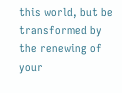this world, but be transformed by the renewing of your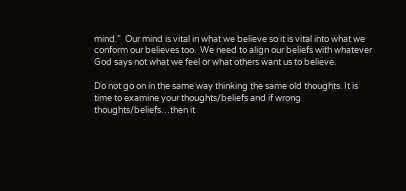mind.”  Our mind is vital in what we believe so it is vital into what we conform our believes too.  We need to align our beliefs with whatever God says not what we feel or what others want us to believe.

Do not go on in the same way thinking the same old thoughts. It is time to examine your thoughts/beliefs and if wrong thoughts/beliefs…then it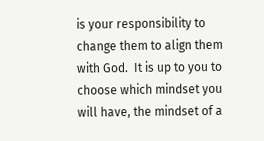is your responsibility to change them to align them with God.  It is up to you to choose which mindset you will have, the mindset of a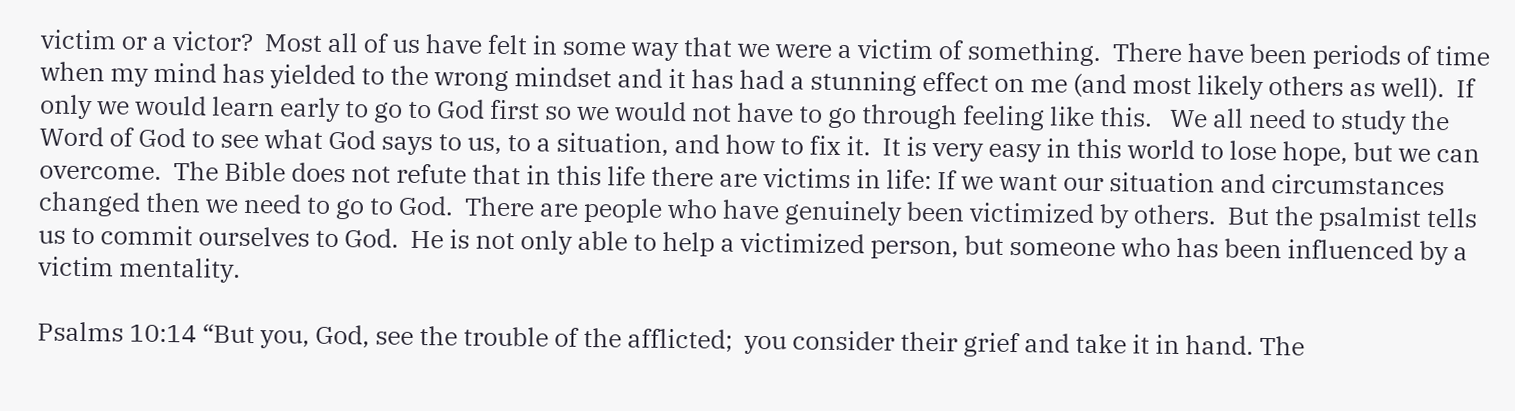victim or a victor?  Most all of us have felt in some way that we were a victim of something.  There have been periods of time when my mind has yielded to the wrong mindset and it has had a stunning effect on me (and most likely others as well).  If only we would learn early to go to God first so we would not have to go through feeling like this.   We all need to study the Word of God to see what God says to us, to a situation, and how to fix it.  It is very easy in this world to lose hope, but we can overcome.  The Bible does not refute that in this life there are victims in life: If we want our situation and circumstances changed then we need to go to God.  There are people who have genuinely been victimized by others.  But the psalmist tells us to commit ourselves to God.  He is not only able to help a victimized person, but someone who has been influenced by a victim mentality.

Psalms 10:14 “But you, God, see the trouble of the afflicted;  you consider their grief and take it in hand. The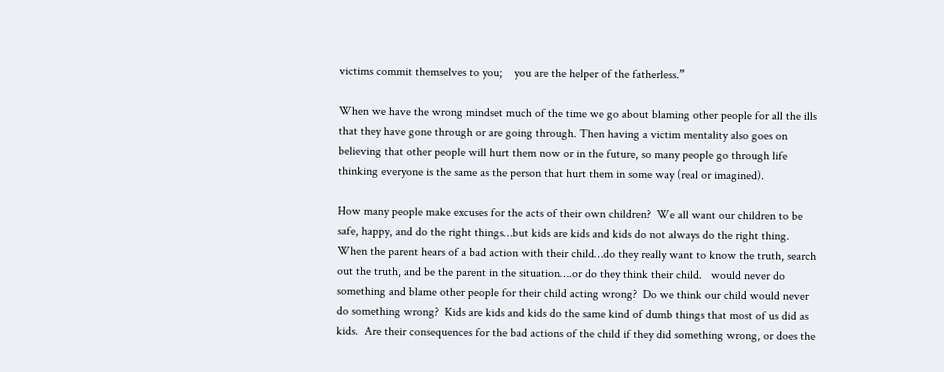victims commit themselves to you;    you are the helper of the fatherless.”

When we have the wrong mindset much of the time we go about blaming other people for all the ills that they have gone through or are going through. Then having a victim mentality also goes on believing that other people will hurt them now or in the future, so many people go through life thinking everyone is the same as the person that hurt them in some way (real or imagined).

How many people make excuses for the acts of their own children?  We all want our children to be safe, happy, and do the right things…but kids are kids and kids do not always do the right thing.  When the parent hears of a bad action with their child…do they really want to know the truth, search out the truth, and be the parent in the situation….or do they think their child.   would never do something and blame other people for their child acting wrong?  Do we think our child would never do something wrong?  Kids are kids and kids do the same kind of dumb things that most of us did as kids.  Are their consequences for the bad actions of the child if they did something wrong, or does the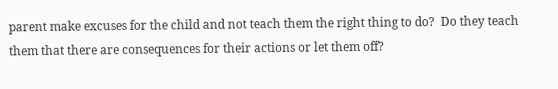parent make excuses for the child and not teach them the right thing to do?  Do they teach them that there are consequences for their actions or let them off?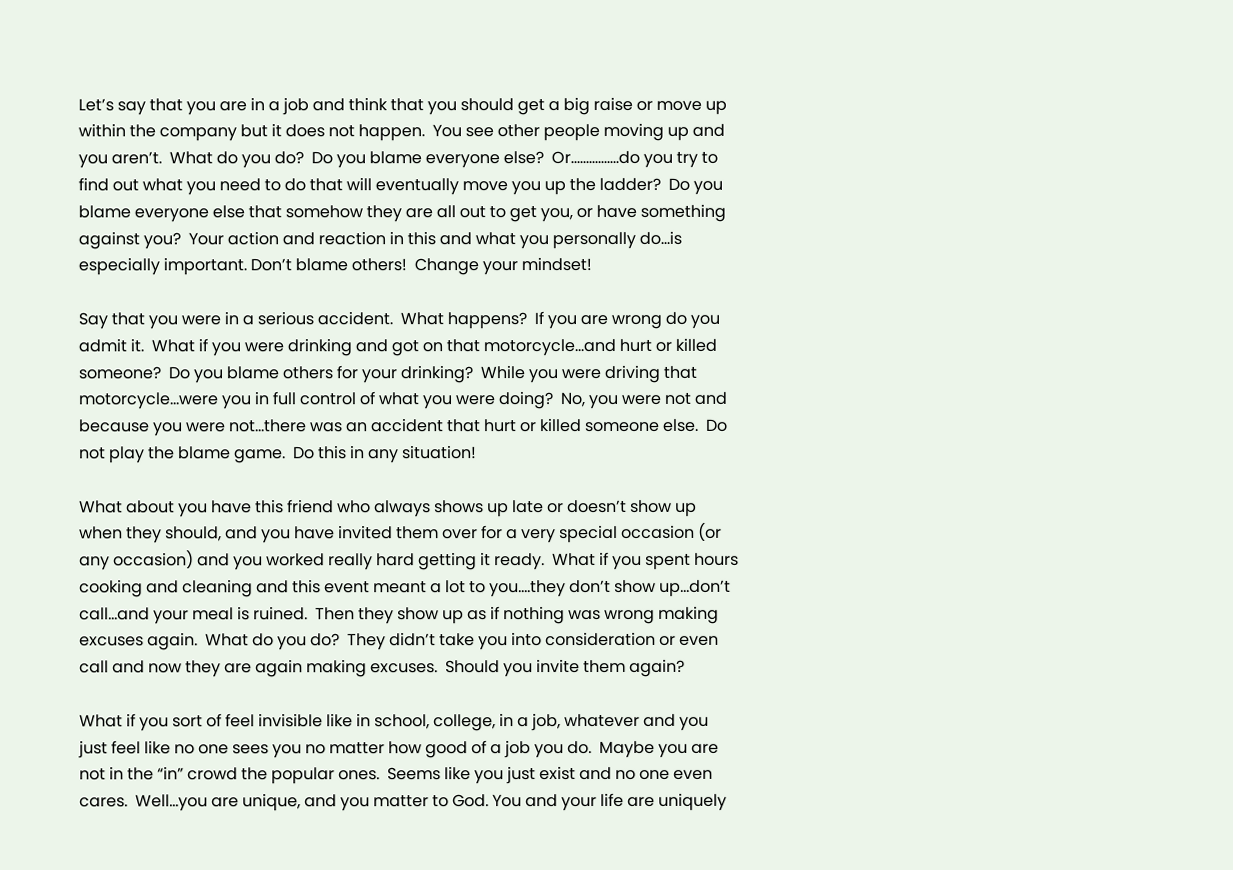Let’s say that you are in a job and think that you should get a big raise or move up within the company but it does not happen.  You see other people moving up and you aren’t.  What do you do?  Do you blame everyone else?  Or…………….do you try to find out what you need to do that will eventually move you up the ladder?  Do you blame everyone else that somehow they are all out to get you, or have something against you?  Your action and reaction in this and what you personally do…is especially important. Don’t blame others!  Change your mindset!

Say that you were in a serious accident.  What happens?  If you are wrong do you admit it.  What if you were drinking and got on that motorcycle…and hurt or killed someone?  Do you blame others for your drinking?  While you were driving that motorcycle…were you in full control of what you were doing?  No, you were not and because you were not…there was an accident that hurt or killed someone else.  Do not play the blame game.  Do this in any situation!

What about you have this friend who always shows up late or doesn’t show up when they should, and you have invited them over for a very special occasion (or any occasion) and you worked really hard getting it ready.  What if you spent hours cooking and cleaning and this event meant a lot to you….they don’t show up…don’t call…and your meal is ruined.  Then they show up as if nothing was wrong making excuses again.  What do you do?  They didn’t take you into consideration or even call and now they are again making excuses.  Should you invite them again?

What if you sort of feel invisible like in school, college, in a job, whatever and you just feel like no one sees you no matter how good of a job you do.  Maybe you are not in the “in” crowd the popular ones.  Seems like you just exist and no one even cares.  Well…you are unique, and you matter to God. You and your life are uniquely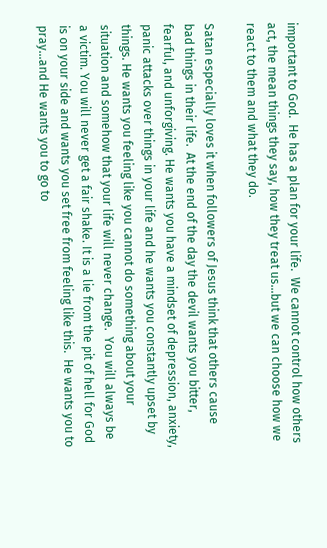important to God.  He has a plan for your life.  We cannot control how others act, the mean things they say, how they treat us…but we can choose how we react to them and what they do.

Satan especially loves it when followers of Jesus think that others cause bad things in their life.  At the end of the day the devil wants you bitter, fearful, and unforgiving. He wants you have a mindset of depression, anxiety, panic attacks over things in your life and he wants you constantly upset by things. He wants you feeling like you cannot do something about your situation and somehow that your life will never change.  You will always be a victim. You will never get a fair shake. It is a lie from the pit of hell for God is on your side and wants you set free from feeling like this.  He wants you to pray…and He wants you to go to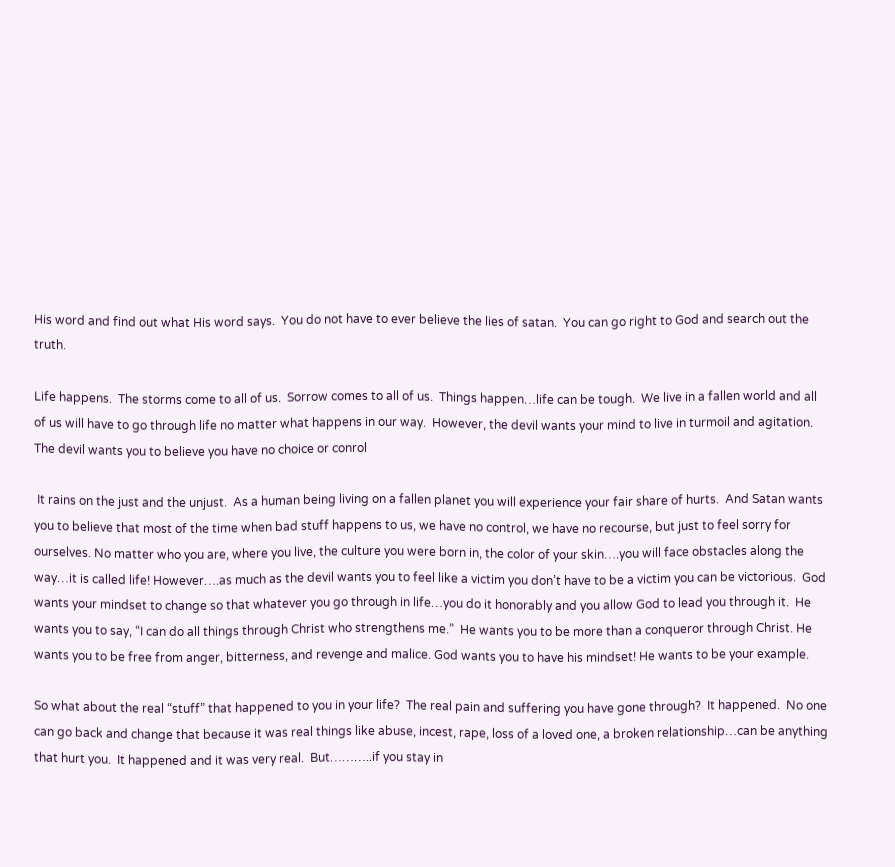His word and find out what His word says.  You do not have to ever believe the lies of satan.  You can go right to God and search out the truth.

Life happens.  The storms come to all of us.  Sorrow comes to all of us.  Things happen…life can be tough.  We live in a fallen world and all of us will have to go through life no matter what happens in our way.  However, the devil wants your mind to live in turmoil and agitation.  The devil wants you to believe you have no choice or conrol

 It rains on the just and the unjust.  As a human being living on a fallen planet you will experience your fair share of hurts.  And Satan wants you to believe that most of the time when bad stuff happens to us, we have no control, we have no recourse, but just to feel sorry for ourselves. No matter who you are, where you live, the culture you were born in, the color of your skin….you will face obstacles along the way…it is called life! However….as much as the devil wants you to feel like a victim you don’t have to be a victim you can be victorious.  God wants your mindset to change so that whatever you go through in life…you do it honorably and you allow God to lead you through it.  He wants you to say, “I can do all things through Christ who strengthens me.”  He wants you to be more than a conqueror through Christ. He wants you to be free from anger, bitterness, and revenge and malice. God wants you to have his mindset! He wants to be your example.

So what about the real “stuff” that happened to you in your life?  The real pain and suffering you have gone through?  It happened.  No one can go back and change that because it was real things like abuse, incest, rape, loss of a loved one, a broken relationship…can be anything that hurt you.  It happened and it was very real.  But………..if you stay in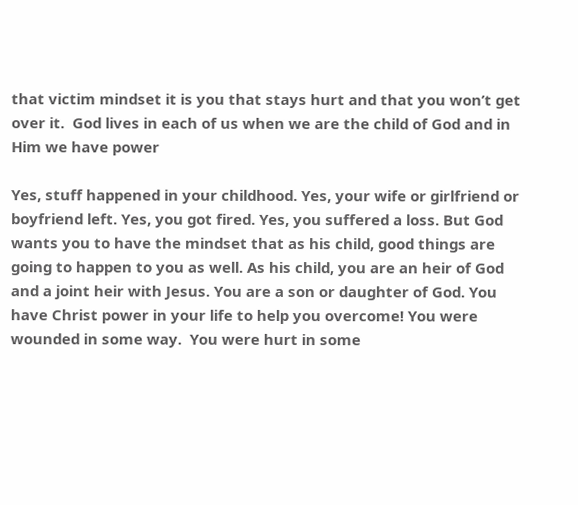that victim mindset it is you that stays hurt and that you won’t get over it.  God lives in each of us when we are the child of God and in Him we have power

Yes, stuff happened in your childhood. Yes, your wife or girlfriend or boyfriend left. Yes, you got fired. Yes, you suffered a loss. But God wants you to have the mindset that as his child, good things are going to happen to you as well. As his child, you are an heir of God and a joint heir with Jesus. You are a son or daughter of God. You have Christ power in your life to help you overcome! You were wounded in some way.  You were hurt in some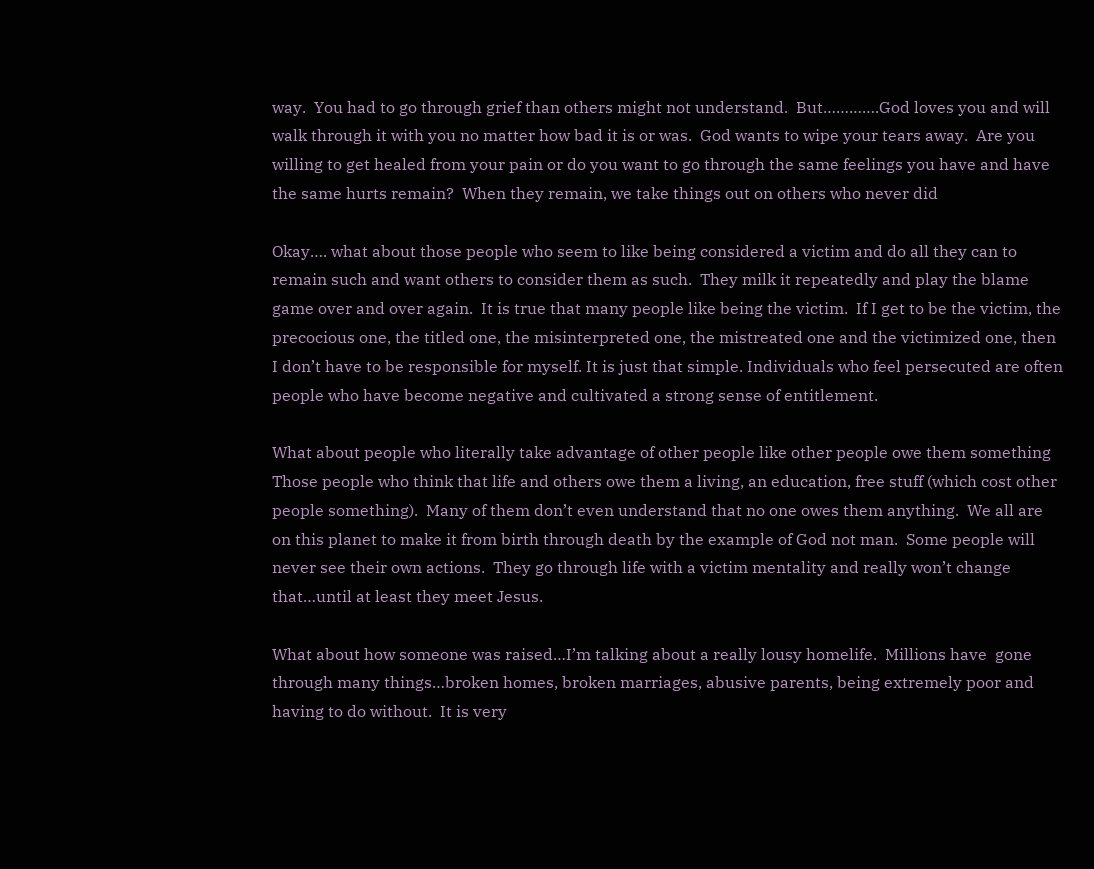way.  You had to go through grief than others might not understand.  But………….God loves you and will walk through it with you no matter how bad it is or was.  God wants to wipe your tears away.  Are you willing to get healed from your pain or do you want to go through the same feelings you have and have the same hurts remain?  When they remain, we take things out on others who never did

Okay…. what about those people who seem to like being considered a victim and do all they can to remain such and want others to consider them as such.  They milk it repeatedly and play the blame game over and over again.  It is true that many people like being the victim.  If I get to be the victim, the precocious one, the titled one, the misinterpreted one, the mistreated one and the victimized one, then I don’t have to be responsible for myself. It is just that simple. Individuals who feel persecuted are often people who have become negative and cultivated a strong sense of entitlement.

What about people who literally take advantage of other people like other people owe them something Those people who think that life and others owe them a living, an education, free stuff (which cost other people something).  Many of them don’t even understand that no one owes them anything.  We all are on this planet to make it from birth through death by the example of God not man.  Some people will never see their own actions.  They go through life with a victim mentality and really won’t change that…until at least they meet Jesus.

What about how someone was raised…I’m talking about a really lousy homelife.  Millions have  gone through many things…broken homes, broken marriages, abusive parents, being extremely poor and having to do without.  It is very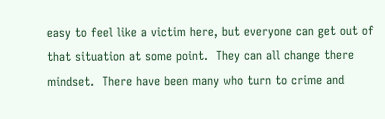easy to feel like a victim here, but everyone can get out of that situation at some point.  They can all change there mindset.  There have been many who turn to crime and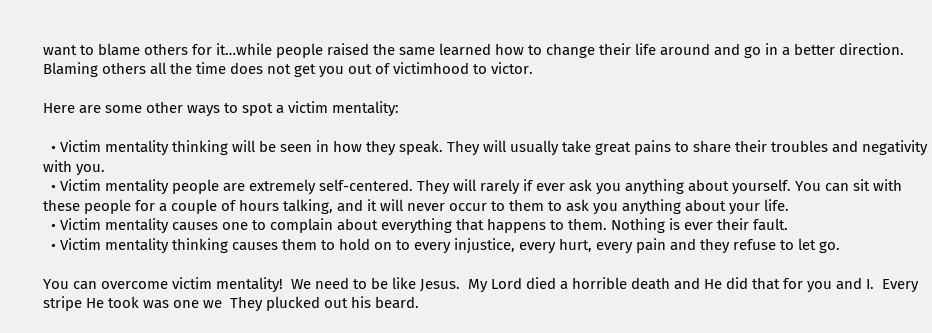want to blame others for it…while people raised the same learned how to change their life around and go in a better direction.  Blaming others all the time does not get you out of victimhood to victor.

Here are some other ways to spot a victim mentality:

  • Victim mentality thinking will be seen in how they speak. They will usually take great pains to share their troubles and negativity with you.
  • Victim mentality people are extremely self-centered. They will rarely if ever ask you anything about yourself. You can sit with these people for a couple of hours talking, and it will never occur to them to ask you anything about your life.
  • Victim mentality causes one to complain about everything that happens to them. Nothing is ever their fault.
  • Victim mentality thinking causes them to hold on to every injustice, every hurt, every pain and they refuse to let go.

You can overcome victim mentality!  We need to be like Jesus.  My Lord died a horrible death and He did that for you and I.  Every stripe He took was one we  They plucked out his beard.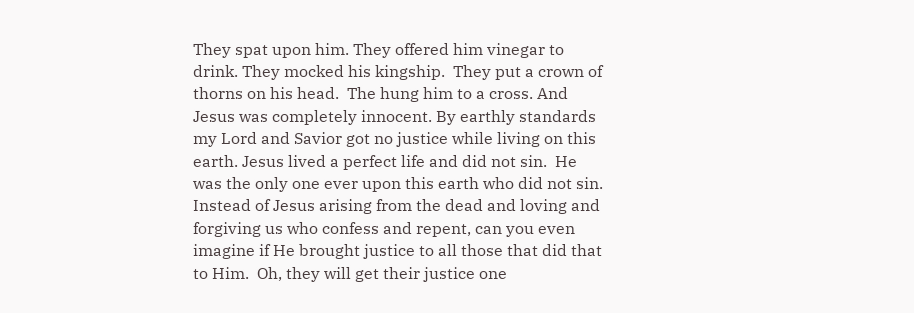They spat upon him. They offered him vinegar to drink. They mocked his kingship.  They put a crown of thorns on his head.  The hung him to a cross. And Jesus was completely innocent. By earthly standards my Lord and Savior got no justice while living on this earth. Jesus lived a perfect life and did not sin.  He was the only one ever upon this earth who did not sin.  Instead of Jesus arising from the dead and loving and forgiving us who confess and repent, can you even imagine if He brought justice to all those that did that to Him.  Oh, they will get their justice one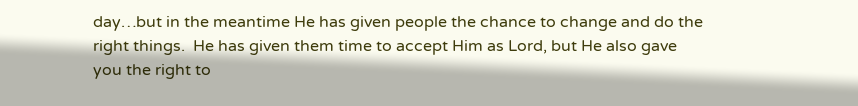day…but in the meantime He has given people the chance to change and do the right things.  He has given them time to accept Him as Lord, but He also gave you the right to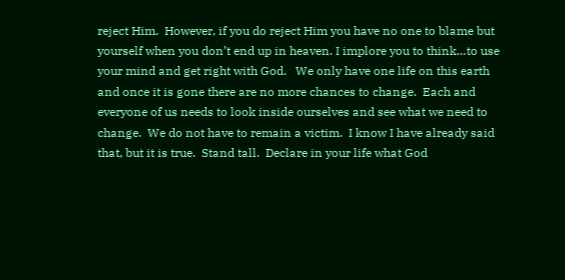reject Him.  However, if you do reject Him you have no one to blame but yourself when you don’t end up in heaven. I implore you to think…to use your mind and get right with God.   We only have one life on this earth and once it is gone there are no more chances to change.  Each and everyone of us needs to look inside ourselves and see what we need to change.  We do not have to remain a victim.  I know I have already said that, but it is true.  Stand tall.  Declare in your life what God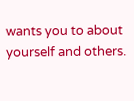wants you to about yourself and others.